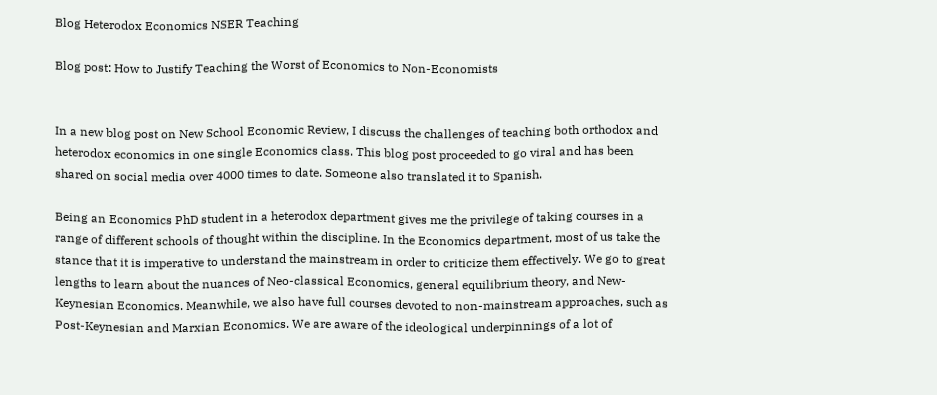Blog Heterodox Economics NSER Teaching

Blog post: How to Justify Teaching the Worst of Economics to Non-Economists


In a new blog post on New School Economic Review, I discuss the challenges of teaching both orthodox and heterodox economics in one single Economics class. This blog post proceeded to go viral and has been shared on social media over 4000 times to date. Someone also translated it to Spanish.

Being an Economics PhD student in a heterodox department gives me the privilege of taking courses in a range of different schools of thought within the discipline. In the Economics department, most of us take the stance that it is imperative to understand the mainstream in order to criticize them effectively. We go to great lengths to learn about the nuances of Neo-classical Economics, general equilibrium theory, and New-Keynesian Economics. Meanwhile, we also have full courses devoted to non-mainstream approaches, such as Post-Keynesian and Marxian Economics. We are aware of the ideological underpinnings of a lot of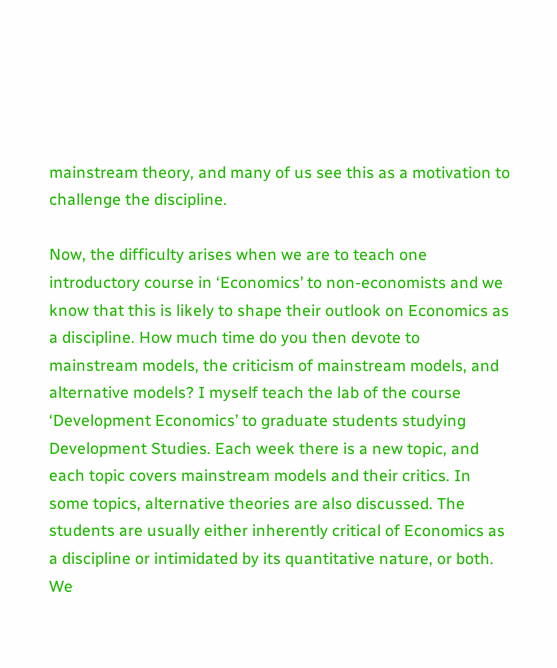mainstream theory, and many of us see this as a motivation to challenge the discipline.

Now, the difficulty arises when we are to teach one introductory course in ‘Economics’ to non-economists and we know that this is likely to shape their outlook on Economics as a discipline. How much time do you then devote to mainstream models, the criticism of mainstream models, and alternative models? I myself teach the lab of the course ‘Development Economics’ to graduate students studying Development Studies. Each week there is a new topic, and each topic covers mainstream models and their critics. In some topics, alternative theories are also discussed. The students are usually either inherently critical of Economics as a discipline or intimidated by its quantitative nature, or both. We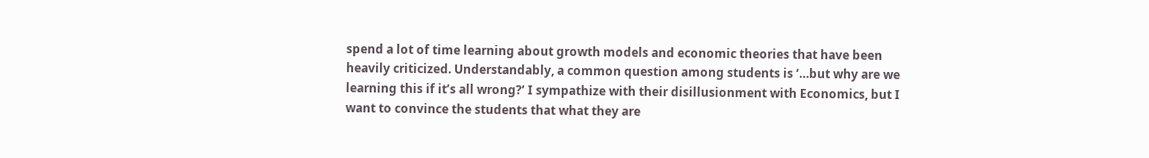spend a lot of time learning about growth models and economic theories that have been heavily criticized. Understandably, a common question among students is ‘…but why are we learning this if it’s all wrong?’ I sympathize with their disillusionment with Economics, but I want to convince the students that what they are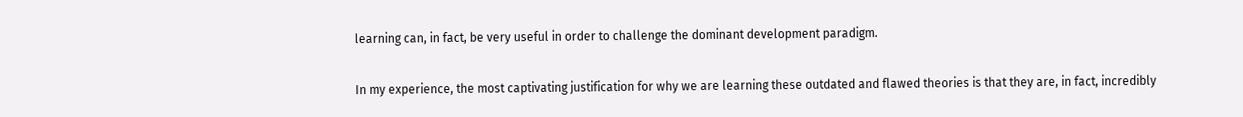learning can, in fact, be very useful in order to challenge the dominant development paradigm.

In my experience, the most captivating justification for why we are learning these outdated and flawed theories is that they are, in fact, incredibly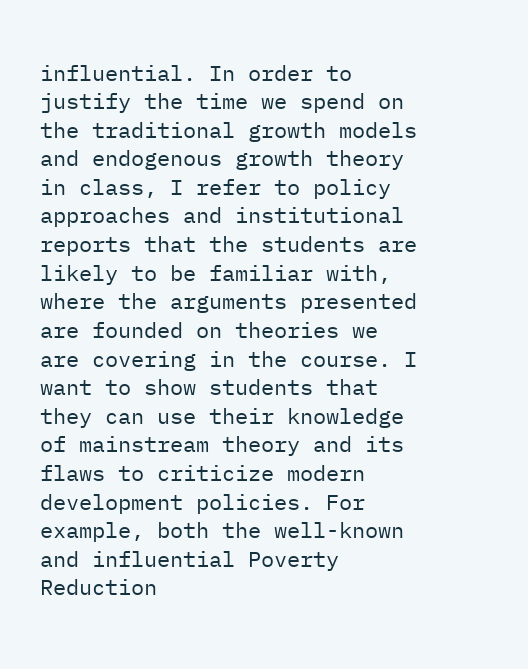influential. In order to justify the time we spend on the traditional growth models and endogenous growth theory in class, I refer to policy approaches and institutional reports that the students are likely to be familiar with, where the arguments presented are founded on theories we are covering in the course. I want to show students that they can use their knowledge of mainstream theory and its flaws to criticize modern development policies. For example, both the well-known and influential Poverty Reduction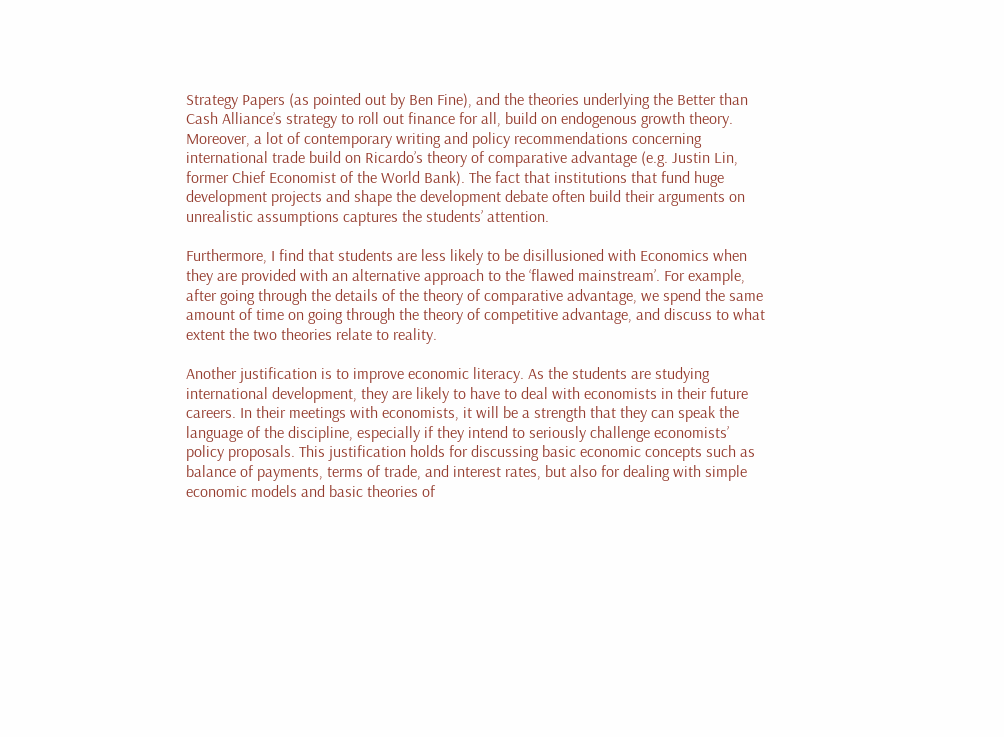Strategy Papers (as pointed out by Ben Fine), and the theories underlying the Better than Cash Alliance’s strategy to roll out finance for all, build on endogenous growth theory. Moreover, a lot of contemporary writing and policy recommendations concerning international trade build on Ricardo’s theory of comparative advantage (e.g. Justin Lin, former Chief Economist of the World Bank). The fact that institutions that fund huge development projects and shape the development debate often build their arguments on unrealistic assumptions captures the students’ attention.

Furthermore, I find that students are less likely to be disillusioned with Economics when they are provided with an alternative approach to the ‘flawed mainstream’. For example, after going through the details of the theory of comparative advantage, we spend the same amount of time on going through the theory of competitive advantage, and discuss to what extent the two theories relate to reality.

Another justification is to improve economic literacy. As the students are studying international development, they are likely to have to deal with economists in their future careers. In their meetings with economists, it will be a strength that they can speak the language of the discipline, especially if they intend to seriously challenge economists’ policy proposals. This justification holds for discussing basic economic concepts such as balance of payments, terms of trade, and interest rates, but also for dealing with simple economic models and basic theories of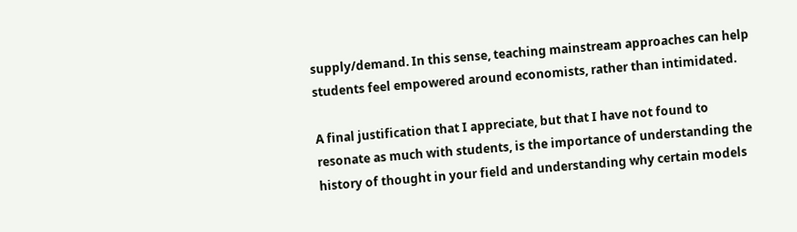supply/demand. In this sense, teaching mainstream approaches can help students feel empowered around economists, rather than intimidated.

A final justification that I appreciate, but that I have not found to resonate as much with students, is the importance of understanding the history of thought in your field and understanding why certain models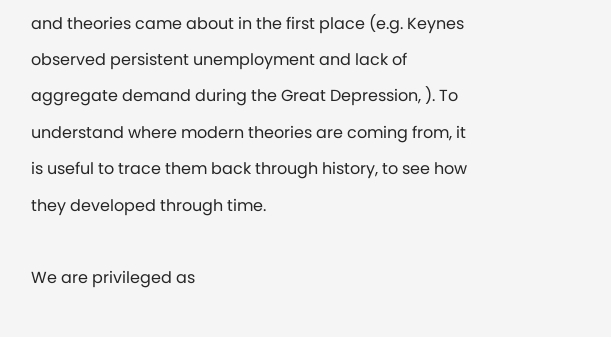and theories came about in the first place (e.g. Keynes observed persistent unemployment and lack of aggregate demand during the Great Depression, ). To understand where modern theories are coming from, it is useful to trace them back through history, to see how they developed through time.

We are privileged as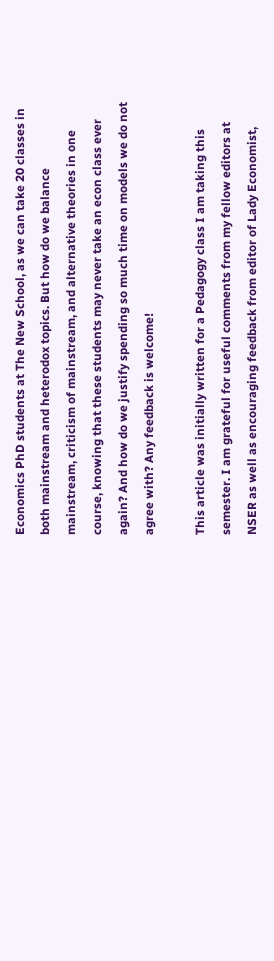Economics PhD students at The New School, as we can take 20 classes in both mainstream and heterodox topics. But how do we balance mainstream, criticism of mainstream, and alternative theories in one course, knowing that these students may never take an econ class ever again? And how do we justify spending so much time on models we do not agree with? Any feedback is welcome!

This article was initially written for a Pedagogy class I am taking this semester. I am grateful for useful comments from my fellow editors at NSER as well as encouraging feedback from editor of Lady Economist,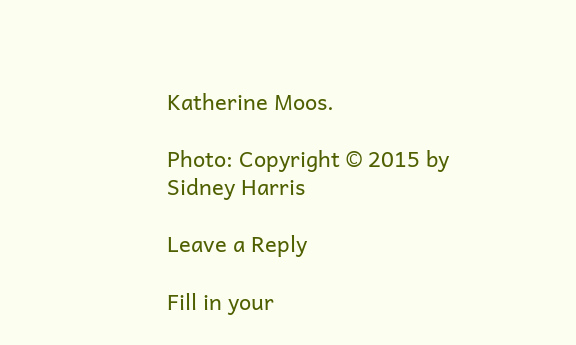Katherine Moos.

Photo: Copyright © 2015 by Sidney Harris

Leave a Reply

Fill in your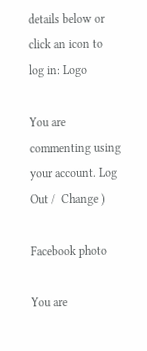details below or click an icon to log in: Logo

You are commenting using your account. Log Out /  Change )

Facebook photo

You are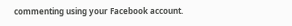commenting using your Facebook account.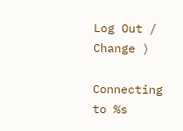Log Out /  Change )

Connecting to %s